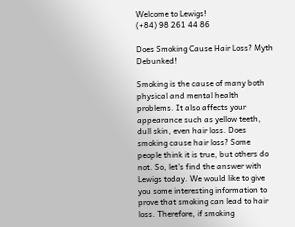Welcome to Lewigs!
(+84) 98 261 44 86

Does Smoking Cause Hair Loss? Myth Debunked!

Smoking is the cause of many both physical and mental health problems. It also affects your appearance such as yellow teeth, dull skin, even hair loss. Does smoking cause hair loss? Some people think it is true, but others do not. So, let’s find the answer with Lewigs today. We would like to give you some interesting information to prove that smoking can lead to hair loss. Therefore, if smoking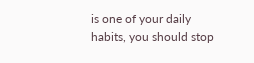is one of your daily habits, you should stop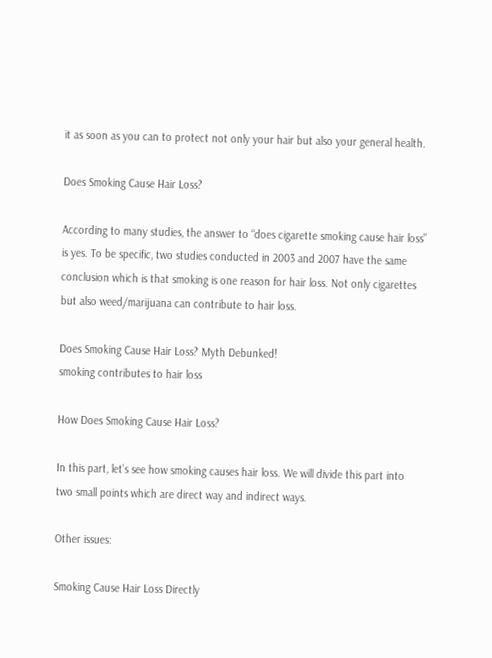it as soon as you can to protect not only your hair but also your general health.

Does Smoking Cause Hair Loss?

According to many studies, the answer to “does cigarette smoking cause hair loss” is yes. To be specific, two studies conducted in 2003 and 2007 have the same conclusion which is that smoking is one reason for hair loss. Not only cigarettes but also weed/marijuana can contribute to hair loss.

Does Smoking Cause Hair Loss? Myth Debunked!
smoking contributes to hair loss

How Does Smoking Cause Hair Loss?

In this part, let’s see how smoking causes hair loss. We will divide this part into two small points which are direct way and indirect ways.

Other issues:

Smoking Cause Hair Loss Directly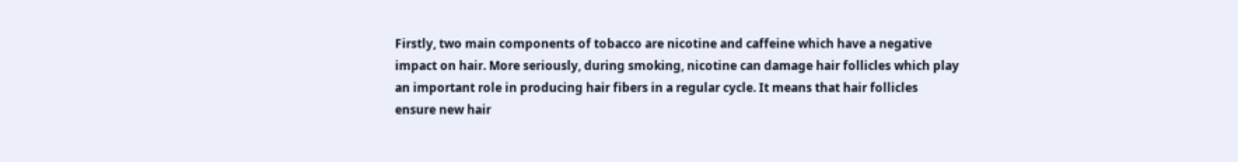Firstly, two main components of tobacco are nicotine and caffeine which have a negative impact on hair. More seriously, during smoking, nicotine can damage hair follicles which play an important role in producing hair fibers in a regular cycle. It means that hair follicles ensure new hair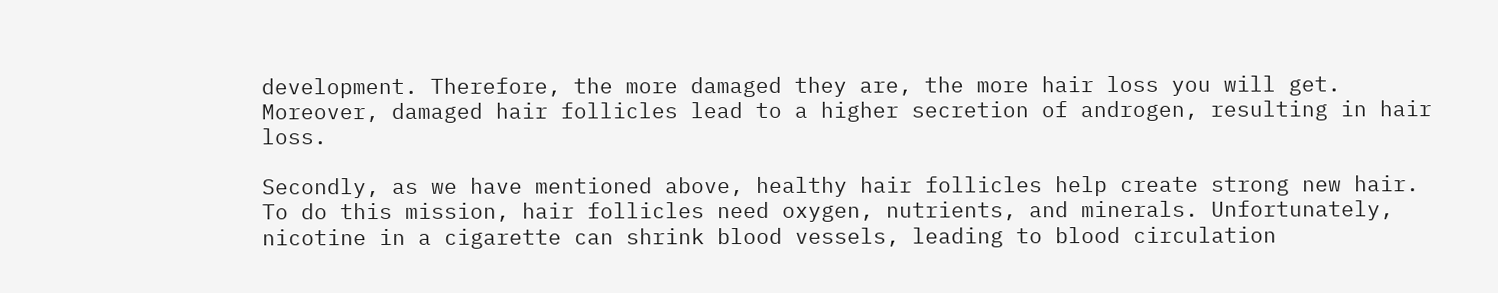development. Therefore, the more damaged they are, the more hair loss you will get. Moreover, damaged hair follicles lead to a higher secretion of androgen, resulting in hair loss.

Secondly, as we have mentioned above, healthy hair follicles help create strong new hair. To do this mission, hair follicles need oxygen, nutrients, and minerals. Unfortunately, nicotine in a cigarette can shrink blood vessels, leading to blood circulation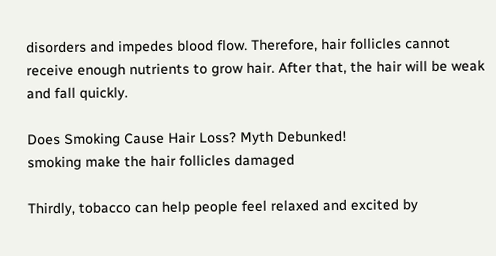disorders and impedes blood flow. Therefore, hair follicles cannot receive enough nutrients to grow hair. After that, the hair will be weak and fall quickly.

Does Smoking Cause Hair Loss? Myth Debunked!
smoking make the hair follicles damaged

Thirdly, tobacco can help people feel relaxed and excited by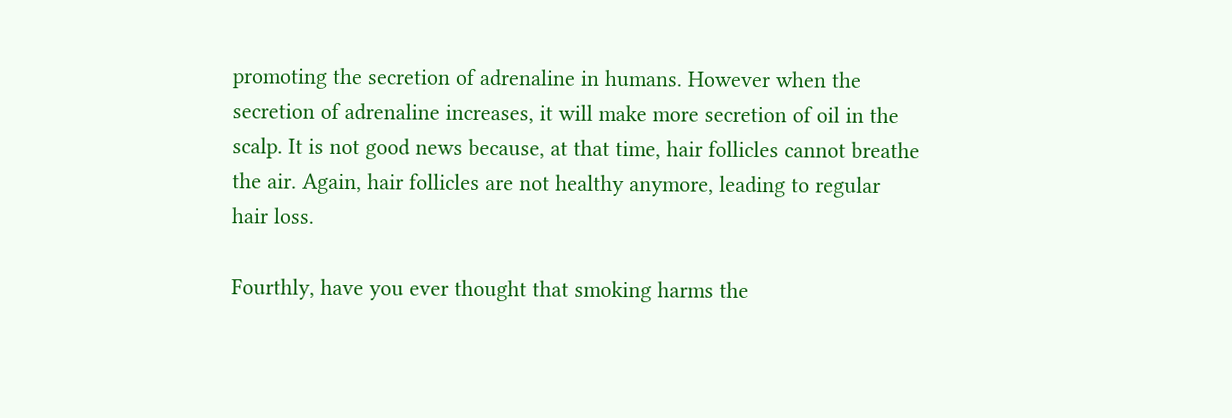promoting the secretion of adrenaline in humans. However when the secretion of adrenaline increases, it will make more secretion of oil in the scalp. It is not good news because, at that time, hair follicles cannot breathe the air. Again, hair follicles are not healthy anymore, leading to regular hair loss.

Fourthly, have you ever thought that smoking harms the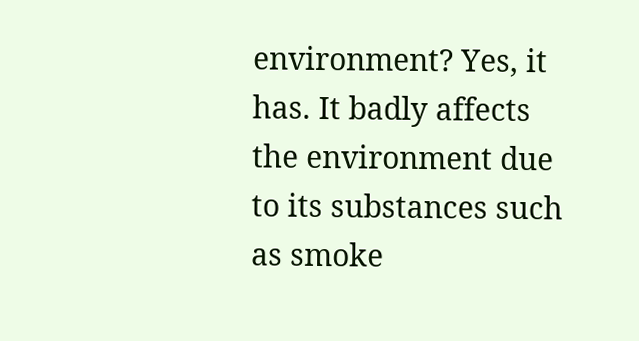environment? Yes, it has. It badly affects the environment due to its substances such as smoke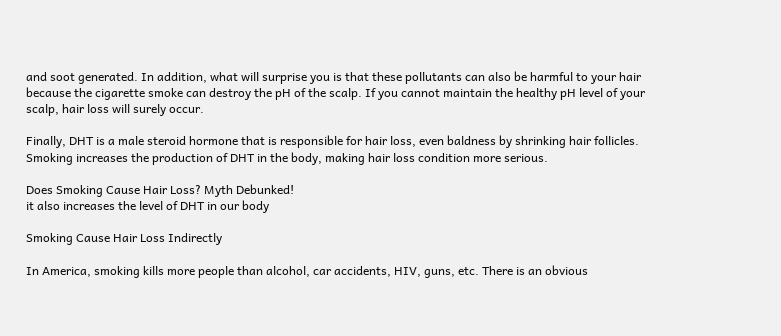and soot generated. In addition, what will surprise you is that these pollutants can also be harmful to your hair because the cigarette smoke can destroy the pH of the scalp. If you cannot maintain the healthy pH level of your scalp, hair loss will surely occur.

Finally, DHT is a male steroid hormone that is responsible for hair loss, even baldness by shrinking hair follicles. Smoking increases the production of DHT in the body, making hair loss condition more serious.

Does Smoking Cause Hair Loss? Myth Debunked!
it also increases the level of DHT in our body

Smoking Cause Hair Loss Indirectly

In America, smoking kills more people than alcohol, car accidents, HIV, guns, etc. There is an obvious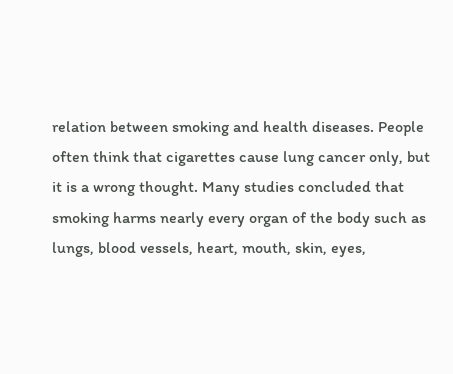relation between smoking and health diseases. People often think that cigarettes cause lung cancer only, but it is a wrong thought. Many studies concluded that smoking harms nearly every organ of the body such as lungs, blood vessels, heart, mouth, skin, eyes,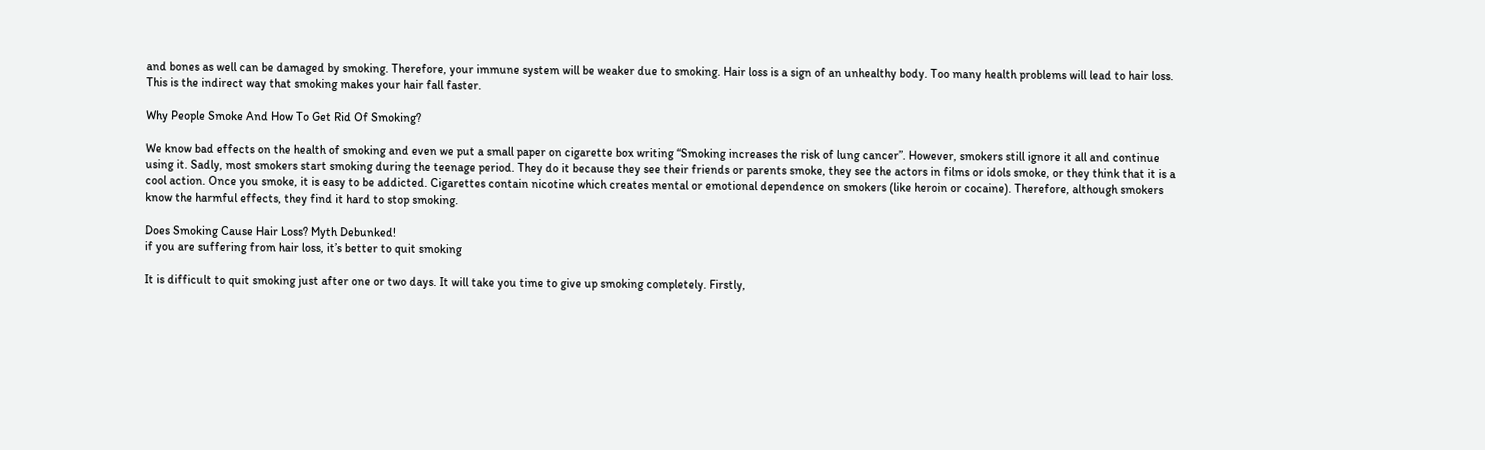and bones as well can be damaged by smoking. Therefore, your immune system will be weaker due to smoking. Hair loss is a sign of an unhealthy body. Too many health problems will lead to hair loss. This is the indirect way that smoking makes your hair fall faster.

Why People Smoke And How To Get Rid Of Smoking?

We know bad effects on the health of smoking and even we put a small paper on cigarette box writing “Smoking increases the risk of lung cancer”. However, smokers still ignore it all and continue using it. Sadly, most smokers start smoking during the teenage period. They do it because they see their friends or parents smoke, they see the actors in films or idols smoke, or they think that it is a cool action. Once you smoke, it is easy to be addicted. Cigarettes contain nicotine which creates mental or emotional dependence on smokers (like heroin or cocaine). Therefore, although smokers know the harmful effects, they find it hard to stop smoking.

Does Smoking Cause Hair Loss? Myth Debunked!
if you are suffering from hair loss, it’s better to quit smoking

It is difficult to quit smoking just after one or two days. It will take you time to give up smoking completely. Firstly,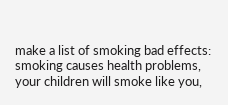make a list of smoking bad effects: smoking causes health problems, your children will smoke like you,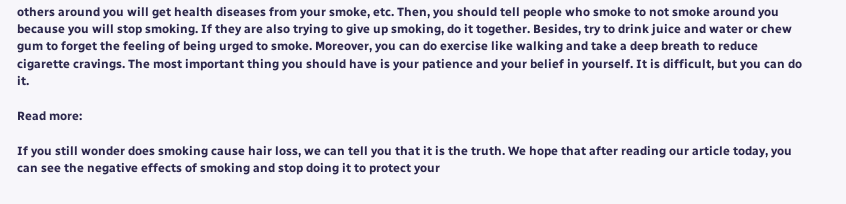others around you will get health diseases from your smoke, etc. Then, you should tell people who smoke to not smoke around you because you will stop smoking. If they are also trying to give up smoking, do it together. Besides, try to drink juice and water or chew gum to forget the feeling of being urged to smoke. Moreover, you can do exercise like walking and take a deep breath to reduce cigarette cravings. The most important thing you should have is your patience and your belief in yourself. It is difficult, but you can do it.

Read more:

If you still wonder does smoking cause hair loss, we can tell you that it is the truth. We hope that after reading our article today, you can see the negative effects of smoking and stop doing it to protect your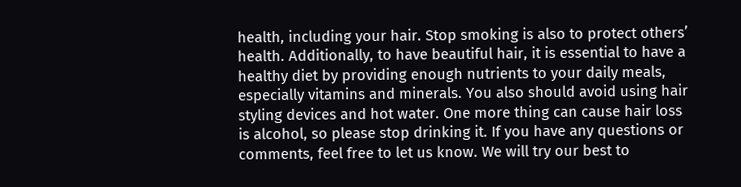health, including your hair. Stop smoking is also to protect others’ health. Additionally, to have beautiful hair, it is essential to have a healthy diet by providing enough nutrients to your daily meals, especially vitamins and minerals. You also should avoid using hair styling devices and hot water. One more thing can cause hair loss is alcohol, so please stop drinking it. If you have any questions or comments, feel free to let us know. We will try our best to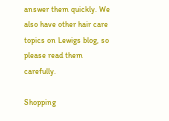answer them quickly. We also have other hair care topics on Lewigs blog, so please read them carefully.

Shopping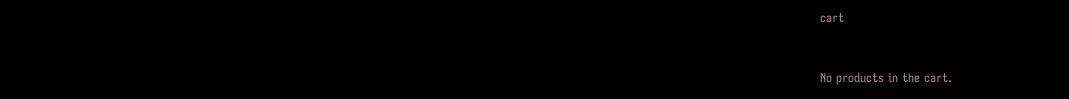cart


No products in the cart.